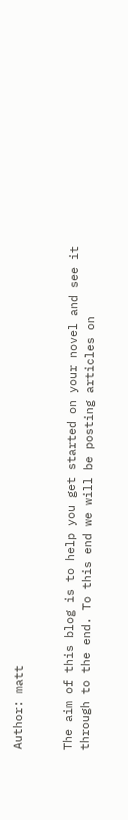Author: matt


The aim of this blog is to help you get started on your novel and see it through to the end. To this end we will be posting articles on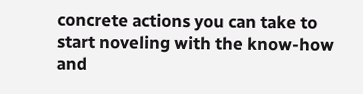concrete actions you can take to start noveling with the know-how and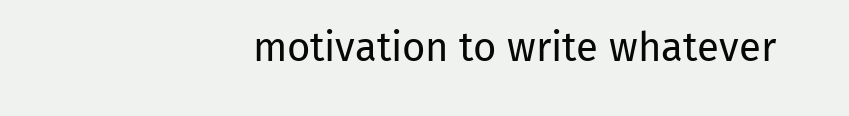motivation to write whatever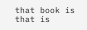that book is that is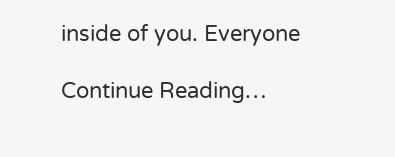inside of you. Everyone

Continue Reading…